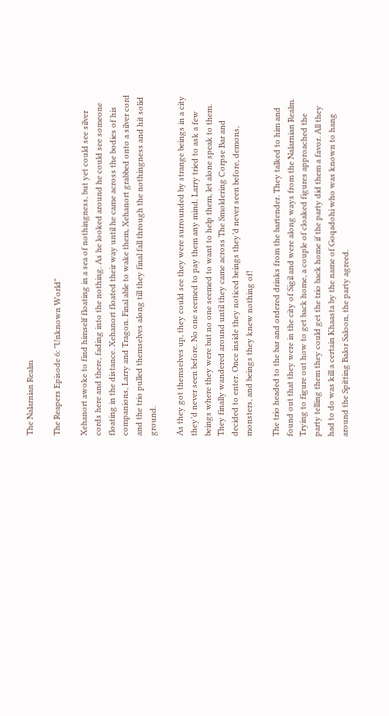The Nalarnian Realm

The Reapers Episode 6: "Unknown World"

Xehanort awoke to find himself floating in a sea of nothingness, but yet could see silver cords here and there, fading into the nothing. As he looked around he could see someone floating in the distance. Xehanort floated their way until he came across the bodies of his companions, Larry and Tragon. Final able to wake them, Xehanort grabbed onto a silver cord and the trio pulled themselves along till they final fall through the nothingness and hit solid ground.

As they got themselves up, they could see they were surrounded by strange beings in a city they’d never seen before. No one seemed to pay them any mind. Larry tried to ask a few beings where they were but no one seemed to want to help them, let alone speak to them. They finally wandered around until they came across The Smoldering Corpse Bar and decided to enter. Once inside they noticed beings they’d never seen before, demons, monsters, and beings they knew nothing of!

The trio headed to the bar and ordered drinks from the bartender. They talked to him and found out that they were in the city of Sigil and were along ways from the Nalarnian Realm. Trying to figure out how to get back home, a couple of cloaked figures approached the party telling them they could get the trio back home if the party did them a favor. All they had to do was kill a certain Khaasta by the name of Goqadohi who was known to hang around the Spitting Balor Saloon, the party agreed.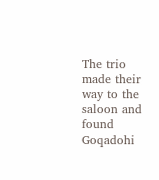The trio made their way to the saloon and found Goqadohi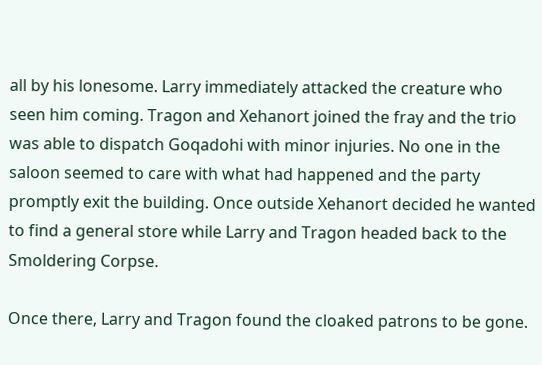all by his lonesome. Larry immediately attacked the creature who seen him coming. Tragon and Xehanort joined the fray and the trio was able to dispatch Goqadohi with minor injuries. No one in the saloon seemed to care with what had happened and the party promptly exit the building. Once outside Xehanort decided he wanted to find a general store while Larry and Tragon headed back to the Smoldering Corpse.

Once there, Larry and Tragon found the cloaked patrons to be gone.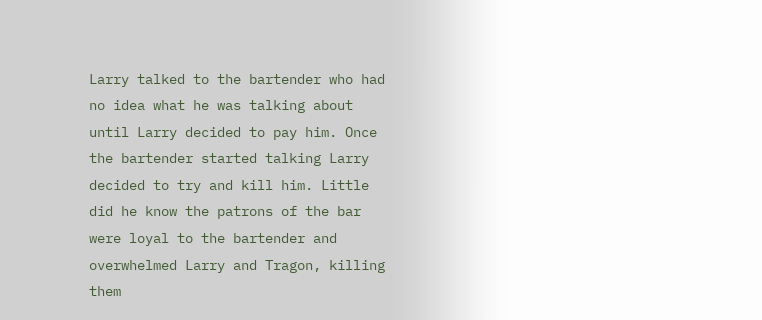Larry talked to the bartender who had no idea what he was talking about until Larry decided to pay him. Once the bartender started talking Larry decided to try and kill him. Little did he know the patrons of the bar were loyal to the bartender and overwhelmed Larry and Tragon, killing them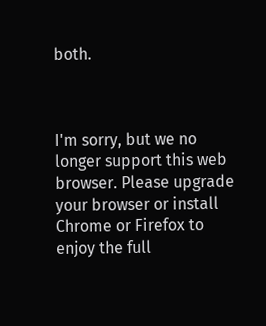both.



I'm sorry, but we no longer support this web browser. Please upgrade your browser or install Chrome or Firefox to enjoy the full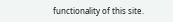functionality of this site.